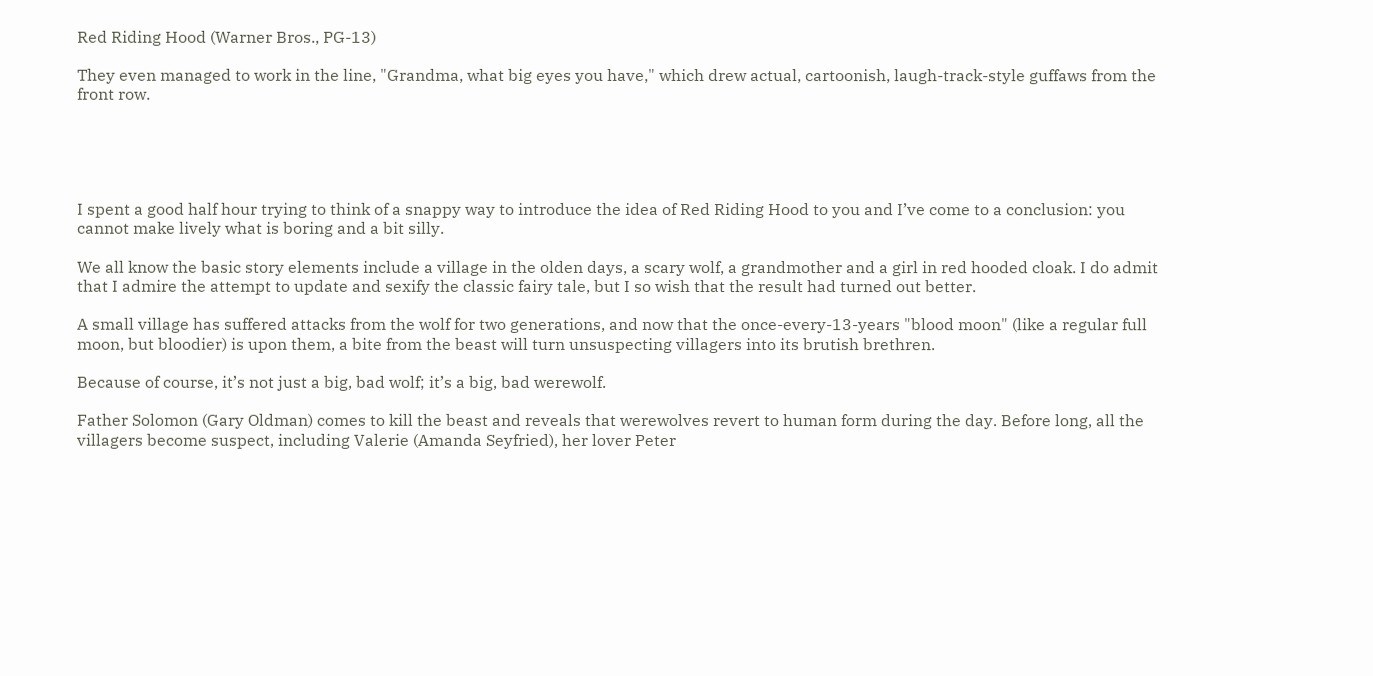Red Riding Hood (Warner Bros., PG-13)

They even managed to work in the line, "Grandma, what big eyes you have," which drew actual, cartoonish, laugh-track-style guffaws from the front row.





I spent a good half hour trying to think of a snappy way to introduce the idea of Red Riding Hood to you and I’ve come to a conclusion: you cannot make lively what is boring and a bit silly.

We all know the basic story elements include a village in the olden days, a scary wolf, a grandmother and a girl in red hooded cloak. I do admit that I admire the attempt to update and sexify the classic fairy tale, but I so wish that the result had turned out better.

A small village has suffered attacks from the wolf for two generations, and now that the once-every-13-years "blood moon" (like a regular full moon, but bloodier) is upon them, a bite from the beast will turn unsuspecting villagers into its brutish brethren.

Because of course, it’s not just a big, bad wolf; it’s a big, bad werewolf.

Father Solomon (Gary Oldman) comes to kill the beast and reveals that werewolves revert to human form during the day. Before long, all the villagers become suspect, including Valerie (Amanda Seyfried), her lover Peter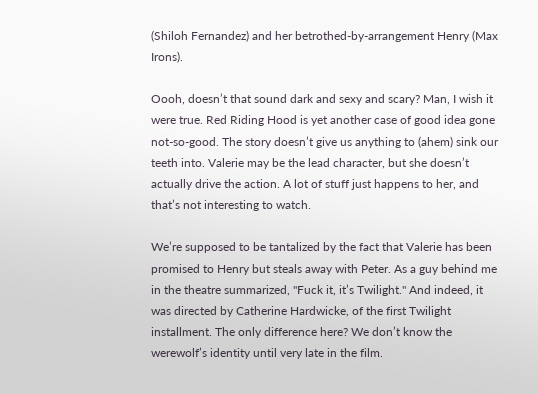(Shiloh Fernandez) and her betrothed-by-arrangement Henry (Max Irons).

Oooh, doesn’t that sound dark and sexy and scary? Man, I wish it were true. Red Riding Hood is yet another case of good idea gone not-so-good. The story doesn’t give us anything to (ahem) sink our teeth into. Valerie may be the lead character, but she doesn’t actually drive the action. A lot of stuff just happens to her, and that’s not interesting to watch.

We’re supposed to be tantalized by the fact that Valerie has been promised to Henry but steals away with Peter. As a guy behind me in the theatre summarized, "Fuck it, it’s Twilight." And indeed, it was directed by Catherine Hardwicke, of the first Twilight installment. The only difference here? We don’t know the werewolf’s identity until very late in the film.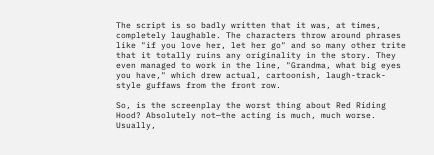The script is so badly written that it was, at times, completely laughable. The characters throw around phrases like "if you love her, let her go" and so many other trite that it totally ruins any originality in the story. They even managed to work in the line, "Grandma, what big eyes you have," which drew actual, cartoonish, laugh-track-style guffaws from the front row.

So, is the screenplay the worst thing about Red Riding Hood? Absolutely not—the acting is much, much worse. Usually,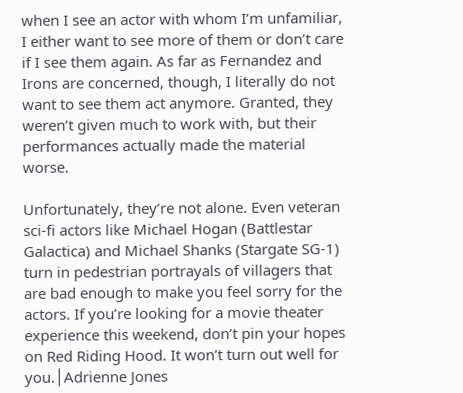when I see an actor with whom I’m unfamiliar, I either want to see more of them or don’t care if I see them again. As far as Fernandez and Irons are concerned, though, I literally do not want to see them act anymore. Granted, they weren’t given much to work with, but their performances actually made the material worse.

Unfortunately, they’re not alone. Even veteran sci-fi actors like Michael Hogan (Battlestar Galactica) and Michael Shanks (Stargate SG-1) turn in pedestrian portrayals of villagers that are bad enough to make you feel sorry for the actors. If you’re looking for a movie theater experience this weekend, don’t pin your hopes on Red Riding Hood. It won’t turn out well for you.│Adrienne Jones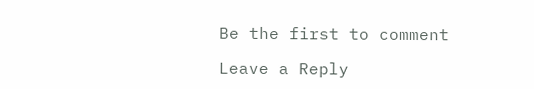Be the first to comment

Leave a Reply